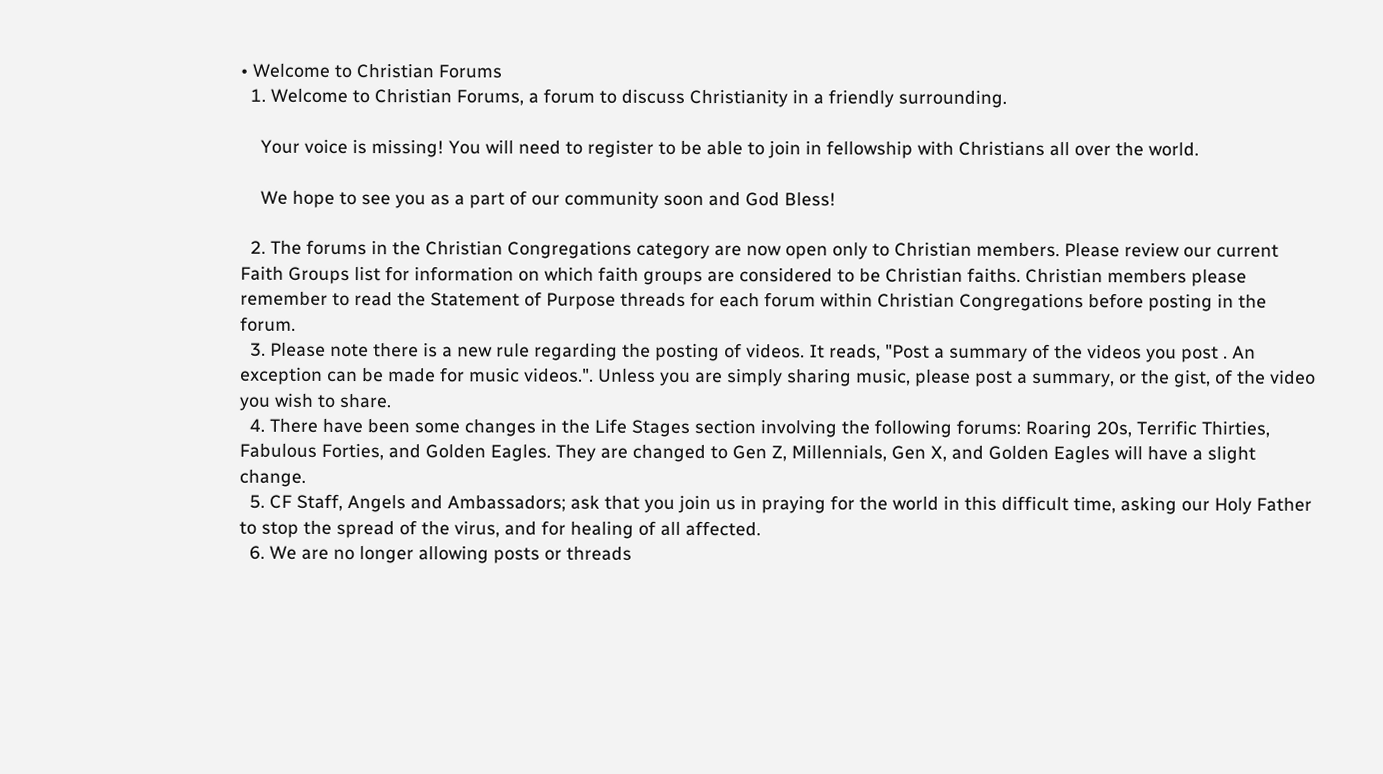• Welcome to Christian Forums
  1. Welcome to Christian Forums, a forum to discuss Christianity in a friendly surrounding.

    Your voice is missing! You will need to register to be able to join in fellowship with Christians all over the world.

    We hope to see you as a part of our community soon and God Bless!

  2. The forums in the Christian Congregations category are now open only to Christian members. Please review our current Faith Groups list for information on which faith groups are considered to be Christian faiths. Christian members please remember to read the Statement of Purpose threads for each forum within Christian Congregations before posting in the forum.
  3. Please note there is a new rule regarding the posting of videos. It reads, "Post a summary of the videos you post . An exception can be made for music videos.". Unless you are simply sharing music, please post a summary, or the gist, of the video you wish to share.
  4. There have been some changes in the Life Stages section involving the following forums: Roaring 20s, Terrific Thirties, Fabulous Forties, and Golden Eagles. They are changed to Gen Z, Millennials, Gen X, and Golden Eagles will have a slight change.
  5. CF Staff, Angels and Ambassadors; ask that you join us in praying for the world in this difficult time, asking our Holy Father to stop the spread of the virus, and for healing of all affected.
  6. We are no longer allowing posts or threads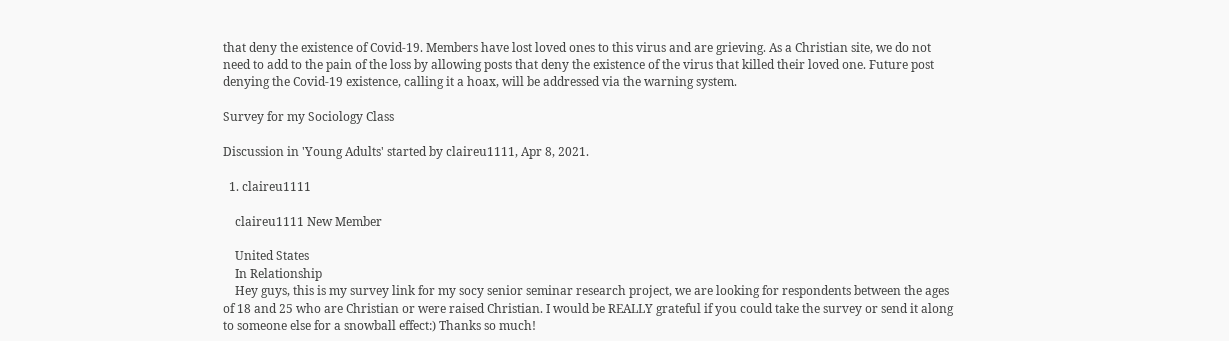that deny the existence of Covid-19. Members have lost loved ones to this virus and are grieving. As a Christian site, we do not need to add to the pain of the loss by allowing posts that deny the existence of the virus that killed their loved one. Future post denying the Covid-19 existence, calling it a hoax, will be addressed via the warning system.

Survey for my Sociology Class

Discussion in 'Young Adults' started by claireu1111, Apr 8, 2021.

  1. claireu1111

    claireu1111 New Member

    United States
    In Relationship
    Hey guys, this is my survey link for my socy senior seminar research project, we are looking for respondents between the ages of 18 and 25 who are Christian or were raised Christian. I would be REALLY grateful if you could take the survey or send it along to someone else for a snowball effect:) Thanks so much!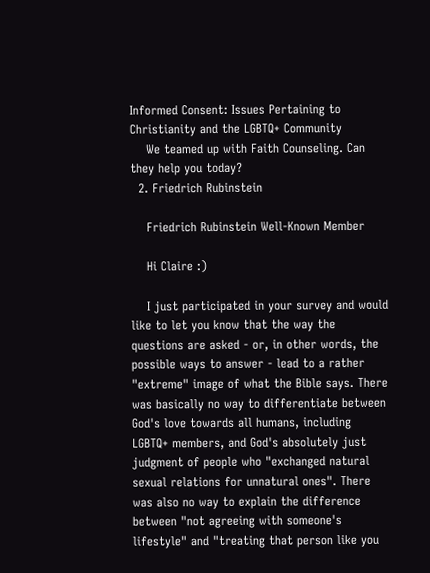Informed Consent: Issues Pertaining to Christianity and the LGBTQ+ Community
    We teamed up with Faith Counseling. Can they help you today?
  2. Friedrich Rubinstein

    Friedrich Rubinstein Well-Known Member

    Hi Claire :)

    I just participated in your survey and would like to let you know that the way the questions are asked - or, in other words, the possible ways to answer - lead to a rather "extreme" image of what the Bible says. There was basically no way to differentiate between God's love towards all humans, including LGBTQ+ members, and God's absolutely just judgment of people who "exchanged natural sexual relations for unnatural ones". There was also no way to explain the difference between "not agreeing with someone's lifestyle" and "treating that person like you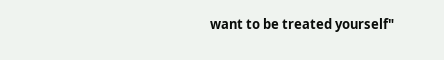want to be treated yourself"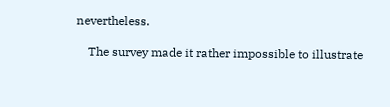nevertheless.

    The survey made it rather impossible to illustrate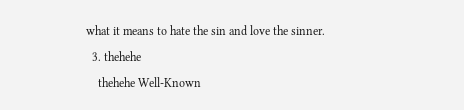what it means to hate the sin and love the sinner.

  3. thehehe

    thehehe Well-Known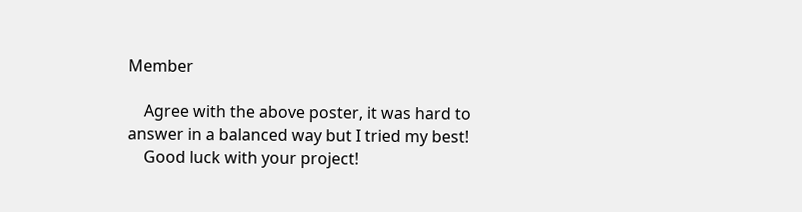Member

    Agree with the above poster, it was hard to answer in a balanced way but I tried my best!
    Good luck with your project!